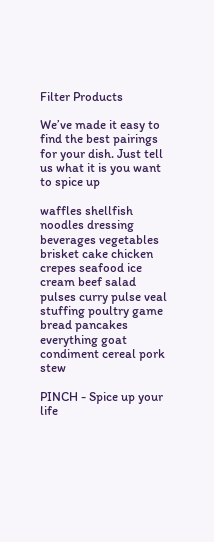Filter Products

We’ve made it easy to find the best pairings for your dish. Just tell us what it is you want to spice up

waffles shellfish noodles dressing beverages vegetables brisket cake chicken crepes seafood ice cream beef salad pulses curry pulse veal stuffing poultry game bread pancakes everything goat condiment cereal pork stew

PINCH - Spice up your life